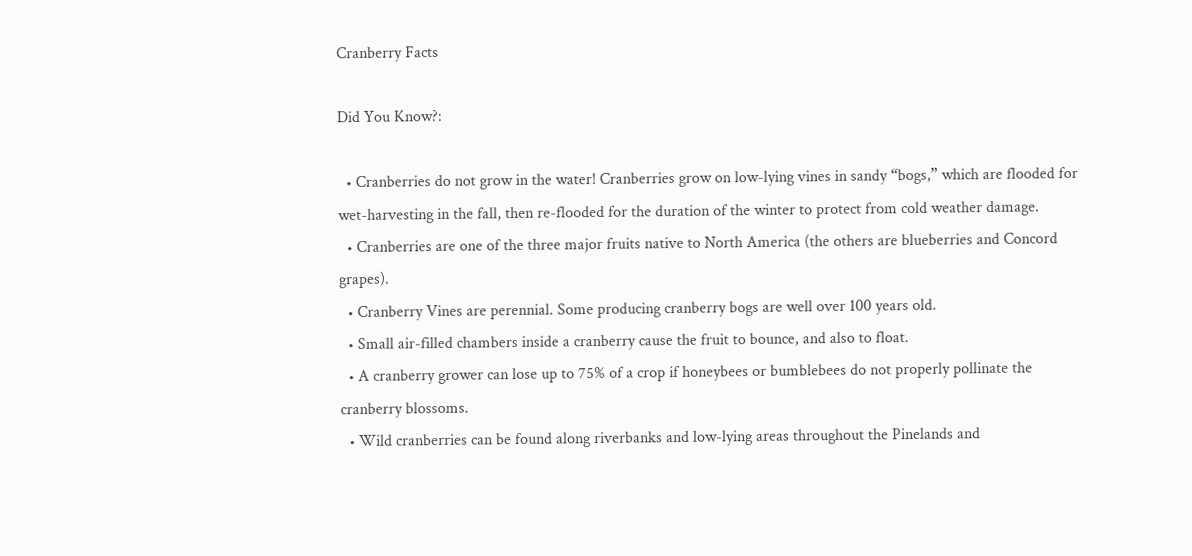Cranberry Facts

Did You Know?:

  • Cranberries do not grow in the water! Cranberries grow on low-lying vines in sandy “bogs,” which are flooded for wet-harvesting in the fall, then re-flooded for the duration of the winter to protect from cold weather damage.
  • Cranberries are one of the three major fruits native to North America (the others are blueberries and Concord grapes).
  • Cranberry Vines are perennial. Some producing cranberry bogs are well over 100 years old.
  • Small air-filled chambers inside a cranberry cause the fruit to bounce, and also to float.
  • A cranberry grower can lose up to 75% of a crop if honeybees or bumblebees do not properly pollinate the cranberry blossoms.
  • Wild cranberries can be found along riverbanks and low-lying areas throughout the Pinelands and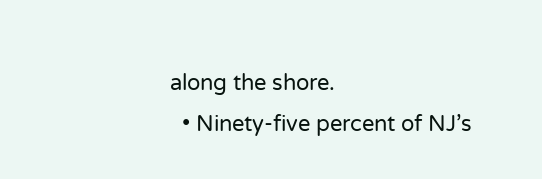along the shore.
  • Ninety-five percent of NJ’s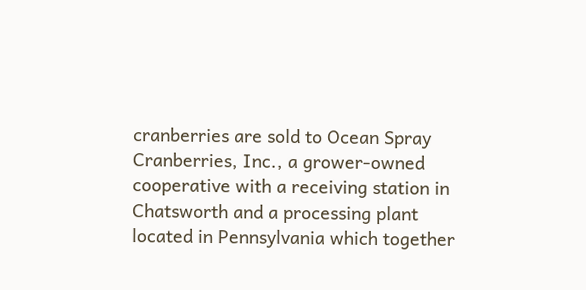cranberries are sold to Ocean Spray Cranberries, Inc., a grower-owned cooperative with a receiving station in Chatsworth and a processing plant located in Pennsylvania which together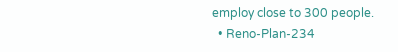employ close to 300 people.
  • Reno-Plan-234